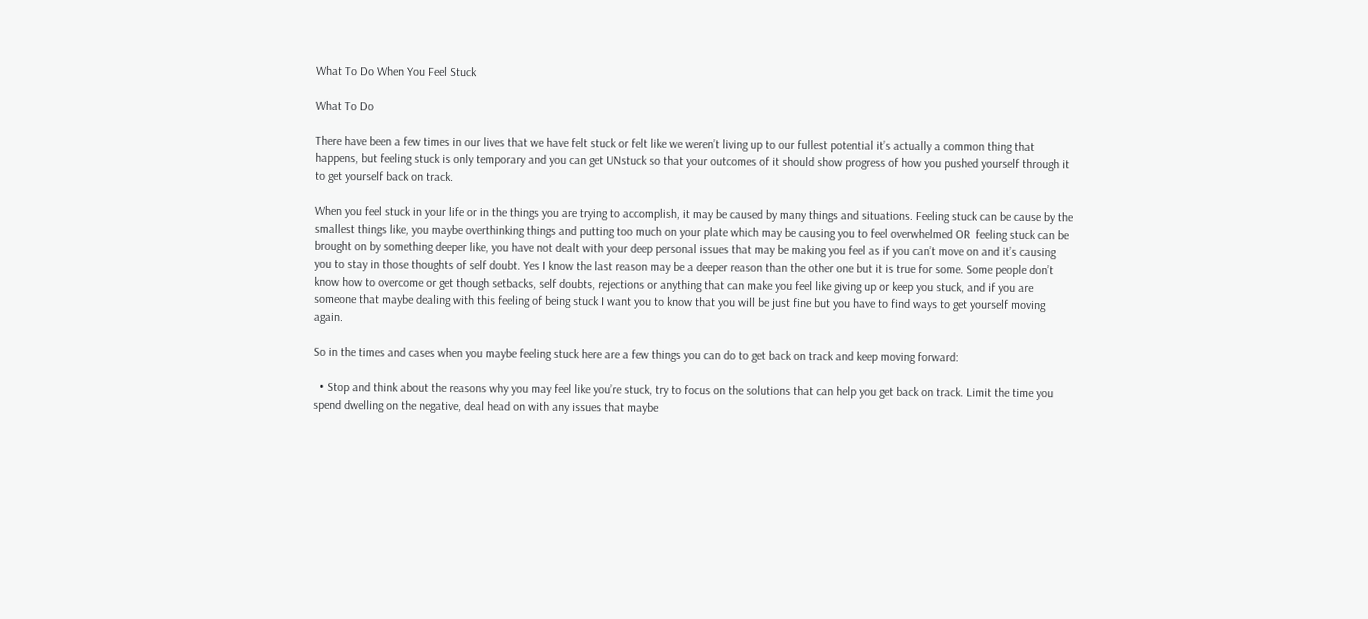What To Do When You Feel Stuck

What To Do

There have been a few times in our lives that we have felt stuck or felt like we weren’t living up to our fullest potential it’s actually a common thing that happens, but feeling stuck is only temporary and you can get UNstuck so that your outcomes of it should show progress of how you pushed yourself through it to get yourself back on track.

When you feel stuck in your life or in the things you are trying to accomplish, it may be caused by many things and situations. Feeling stuck can be cause by the smallest things like, you maybe overthinking things and putting too much on your plate which may be causing you to feel overwhelmed OR  feeling stuck can be brought on by something deeper like, you have not dealt with your deep personal issues that may be making you feel as if you can’t move on and it’s causing you to stay in those thoughts of self doubt. Yes I know the last reason may be a deeper reason than the other one but it is true for some. Some people don’t know how to overcome or get though setbacks, self doubts, rejections or anything that can make you feel like giving up or keep you stuck, and if you are someone that maybe dealing with this feeling of being stuck I want you to know that you will be just fine but you have to find ways to get yourself moving again.

So in the times and cases when you maybe feeling stuck here are a few things you can do to get back on track and keep moving forward:

  • Stop and think about the reasons why you may feel like you’re stuck, try to focus on the solutions that can help you get back on track. Limit the time you spend dwelling on the negative, deal head on with any issues that maybe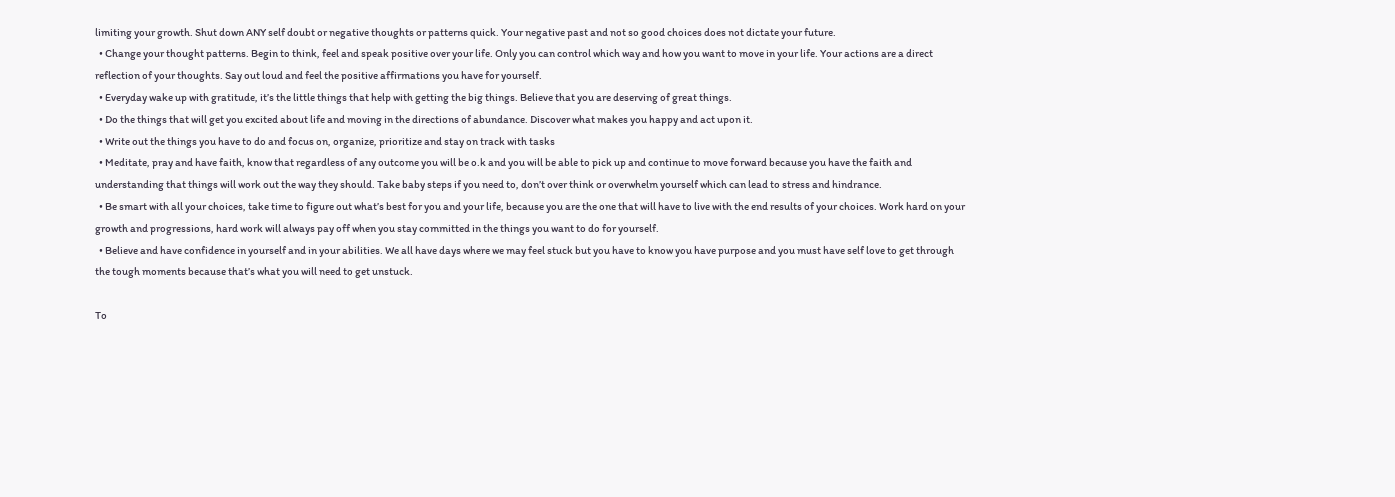limiting your growth. Shut down ANY self doubt or negative thoughts or patterns quick. Your negative past and not so good choices does not dictate your future.
  • Change your thought patterns. Begin to think, feel and speak positive over your life. Only you can control which way and how you want to move in your life. Your actions are a direct reflection of your thoughts. Say out loud and feel the positive affirmations you have for yourself.
  • Everyday wake up with gratitude, it’s the little things that help with getting the big things. Believe that you are deserving of great things.
  • Do the things that will get you excited about life and moving in the directions of abundance. Discover what makes you happy and act upon it.
  • Write out the things you have to do and focus on, organize, prioritize and stay on track with tasks
  • Meditate, pray and have faith, know that regardless of any outcome you will be o.k and you will be able to pick up and continue to move forward because you have the faith and understanding that things will work out the way they should. Take baby steps if you need to, don’t over think or overwhelm yourself which can lead to stress and hindrance.
  • Be smart with all your choices, take time to figure out what’s best for you and your life, because you are the one that will have to live with the end results of your choices. Work hard on your growth and progressions, hard work will always pay off when you stay committed in the things you want to do for yourself.
  • Believe and have confidence in yourself and in your abilities. We all have days where we may feel stuck but you have to know you have purpose and you must have self love to get through the tough moments because that’s what you will need to get unstuck.

To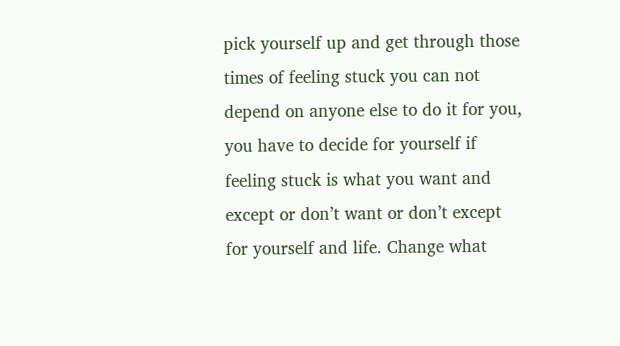pick yourself up and get through those times of feeling stuck you can not depend on anyone else to do it for you, you have to decide for yourself if feeling stuck is what you want and except or don’t want or don’t except for yourself and life. Change what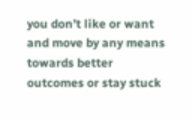you don’t like or want and move by any means towards better outcomes or stay stuck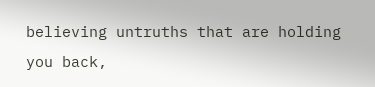believing untruths that are holding you back,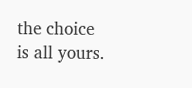the choice is all yours.